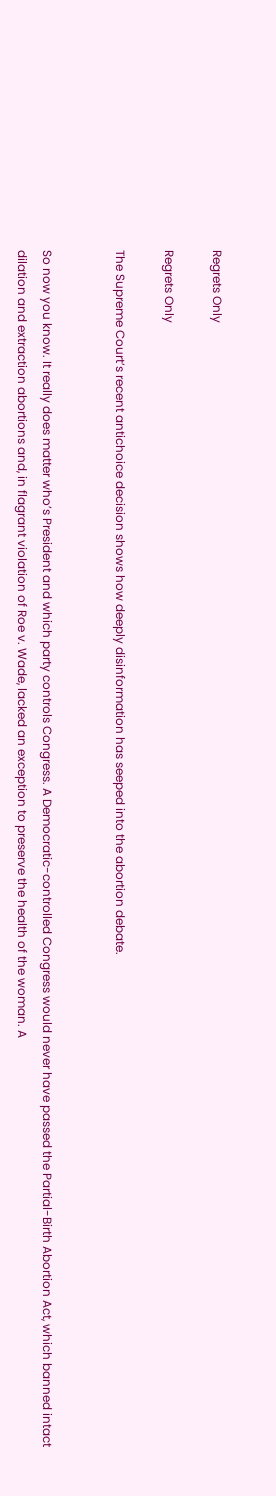Regrets Only

Regrets Only

The Supreme Court’s recent antichoice decision shows how deeply disinformation has seeped into the abortion debate.


So now you know. It really does matter who’s President and which party controls Congress. A Democratic-controlled Congress would never have passed the Partial-Birth Abortion Act, which banned intact dilation and extraction abortions and, in flagrant violation of Roe v. Wade, lacked an exception to preserve the health of the woman. A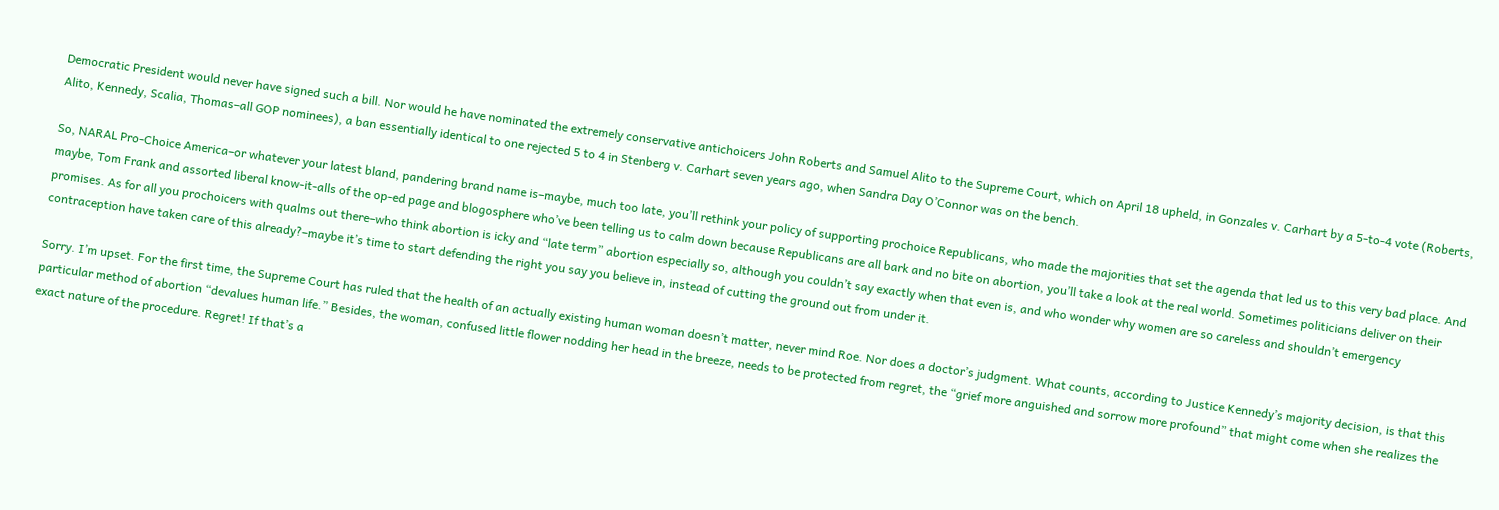Democratic President would never have signed such a bill. Nor would he have nominated the extremely conservative antichoicers John Roberts and Samuel Alito to the Supreme Court, which on April 18 upheld, in Gonzales v. Carhart by a 5-to-4 vote (Roberts, Alito, Kennedy, Scalia, Thomas–all GOP nominees), a ban essentially identical to one rejected 5 to 4 in Stenberg v. Carhart seven years ago, when Sandra Day O’Connor was on the bench.

So, NARAL Pro-Choice America–or whatever your latest bland, pandering brand name is–maybe, much too late, you’ll rethink your policy of supporting prochoice Republicans, who made the majorities that set the agenda that led us to this very bad place. And maybe, Tom Frank and assorted liberal know-it-alls of the op-ed page and blogosphere who’ve been telling us to calm down because Republicans are all bark and no bite on abortion, you’ll take a look at the real world. Sometimes politicians deliver on their promises. As for all you prochoicers with qualms out there–who think abortion is icky and “late term” abortion especially so, although you couldn’t say exactly when that even is, and who wonder why women are so careless and shouldn’t emergency contraception have taken care of this already?–maybe it’s time to start defending the right you say you believe in, instead of cutting the ground out from under it.

Sorry. I’m upset. For the first time, the Supreme Court has ruled that the health of an actually existing human woman doesn’t matter, never mind Roe. Nor does a doctor’s judgment. What counts, according to Justice Kennedy’s majority decision, is that this particular method of abortion “devalues human life.” Besides, the woman, confused little flower nodding her head in the breeze, needs to be protected from regret, the “grief more anguished and sorrow more profound” that might come when she realizes the exact nature of the procedure. Regret! If that’s a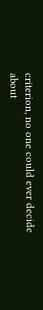criterion, no one could ever decide about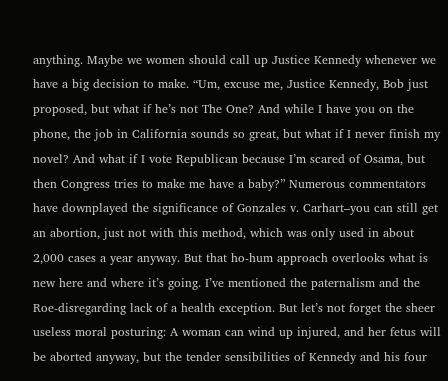anything. Maybe we women should call up Justice Kennedy whenever we have a big decision to make. “Um, excuse me, Justice Kennedy, Bob just proposed, but what if he’s not The One? And while I have you on the phone, the job in California sounds so great, but what if I never finish my novel? And what if I vote Republican because I’m scared of Osama, but then Congress tries to make me have a baby?” Numerous commentators have downplayed the significance of Gonzales v. Carhart–you can still get an abortion, just not with this method, which was only used in about 2,000 cases a year anyway. But that ho-hum approach overlooks what is new here and where it’s going. I’ve mentioned the paternalism and the Roe-disregarding lack of a health exception. But let’s not forget the sheer useless moral posturing: A woman can wind up injured, and her fetus will be aborted anyway, but the tender sensibilities of Kennedy and his four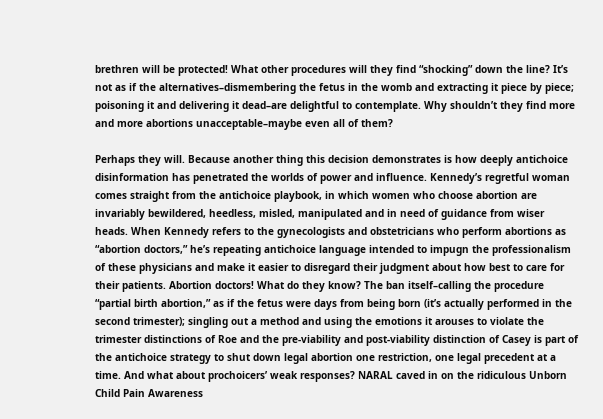brethren will be protected! What other procedures will they find “shocking” down the line? It’s not as if the alternatives–dismembering the fetus in the womb and extracting it piece by piece; poisoning it and delivering it dead–are delightful to contemplate. Why shouldn’t they find more and more abortions unacceptable–maybe even all of them?

Perhaps they will. Because another thing this decision demonstrates is how deeply antichoice disinformation has penetrated the worlds of power and influence. Kennedy’s regretful woman comes straight from the antichoice playbook, in which women who choose abortion are invariably bewildered, heedless, misled, manipulated and in need of guidance from wiser heads. When Kennedy refers to the gynecologists and obstetricians who perform abortions as “abortion doctors,” he’s repeating antichoice language intended to impugn the professionalism of these physicians and make it easier to disregard their judgment about how best to care for their patients. Abortion doctors! What do they know? The ban itself–calling the procedure “partial birth abortion,” as if the fetus were days from being born (it’s actually performed in the second trimester); singling out a method and using the emotions it arouses to violate the trimester distinctions of Roe and the pre-viability and post-viability distinction of Casey is part of the antichoice strategy to shut down legal abortion one restriction, one legal precedent at a time. And what about prochoicers’ weak responses? NARAL caved in on the ridiculous Unborn Child Pain Awareness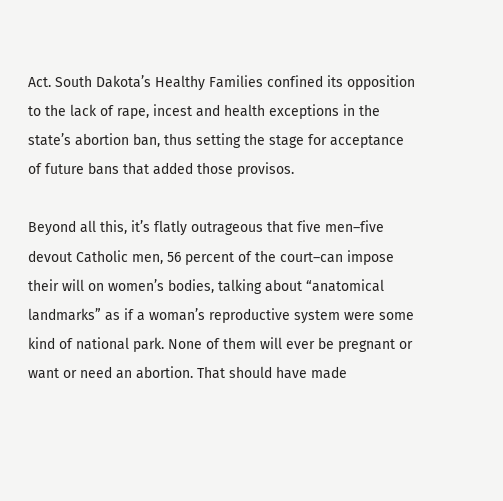Act. South Dakota’s Healthy Families confined its opposition to the lack of rape, incest and health exceptions in the state’s abortion ban, thus setting the stage for acceptance of future bans that added those provisos.

Beyond all this, it’s flatly outrageous that five men–five devout Catholic men, 56 percent of the court–can impose their will on women’s bodies, talking about “anatomical landmarks” as if a woman’s reproductive system were some kind of national park. None of them will ever be pregnant or want or need an abortion. That should have made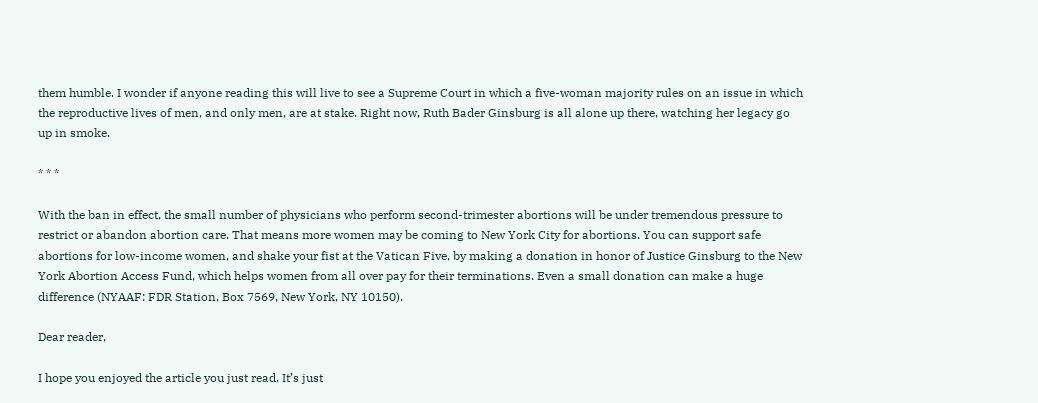them humble. I wonder if anyone reading this will live to see a Supreme Court in which a five-woman majority rules on an issue in which the reproductive lives of men, and only men, are at stake. Right now, Ruth Bader Ginsburg is all alone up there, watching her legacy go up in smoke.

* * *

With the ban in effect, the small number of physicians who perform second-trimester abortions will be under tremendous pressure to restrict or abandon abortion care. That means more women may be coming to New York City for abortions. You can support safe abortions for low-income women, and shake your fist at the Vatican Five, by making a donation in honor of Justice Ginsburg to the New York Abortion Access Fund, which helps women from all over pay for their terminations. Even a small donation can make a huge difference (NYAAF: FDR Station, Box 7569, New York, NY 10150).

Dear reader,

I hope you enjoyed the article you just read. It’s just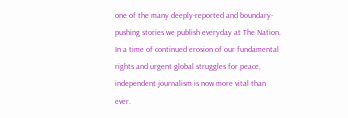one of the many deeply-reported and boundary-pushing stories we publish everyday at The Nation. In a time of continued erosion of our fundamental rights and urgent global struggles for peace, independent journalism is now more vital than ever.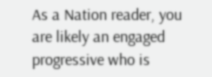As a Nation reader, you are likely an engaged progressive who is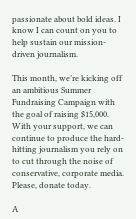passionate about bold ideas. I know I can count on you to help sustain our mission-driven journalism.

This month, we’re kicking off an ambitious Summer Fundraising Campaign with the goal of raising $15,000. With your support, we can continue to produce the hard-hitting journalism you rely on to cut through the noise of conservative, corporate media. Please, donate today.

A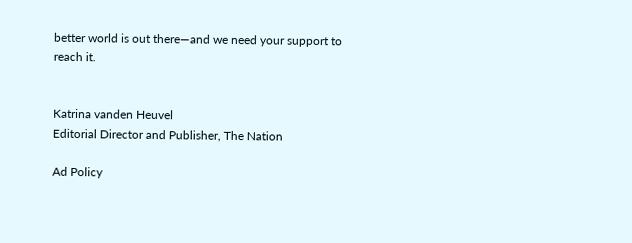better world is out there—and we need your support to reach it.


Katrina vanden Heuvel
Editorial Director and Publisher, The Nation

Ad Policy